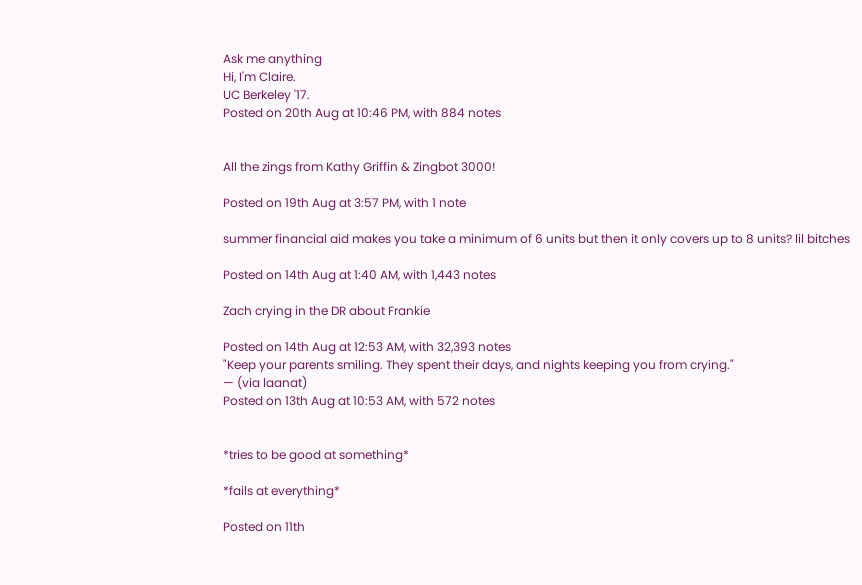Ask me anything
Hi, I'm Claire.
UC Berkeley '17.
Posted on 20th Aug at 10:46 PM, with 884 notes


All the zings from Kathy Griffin & Zingbot 3000!

Posted on 19th Aug at 3:57 PM, with 1 note

summer financial aid makes you take a minimum of 6 units but then it only covers up to 8 units? lil bitches

Posted on 14th Aug at 1:40 AM, with 1,443 notes

Zach crying in the DR about Frankie

Posted on 14th Aug at 12:53 AM, with 32,393 notes
"Keep your parents smiling. They spent their days, and nights keeping you from crying."
— (via laanat)
Posted on 13th Aug at 10:53 AM, with 572 notes


*tries to be good at something*

*fails at everything*

Posted on 11th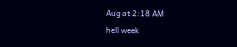Aug at 2:18 AM
hell week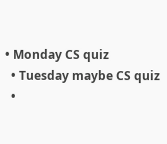• Monday CS quiz
  • Tuesday maybe CS quiz
  •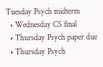Tuesday Psych midterm
  • Wednesday CS final
  • Thursday Psych paper due
  • Thursday Psych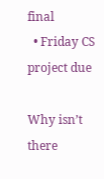final
  • Friday CS project due

Why isn’t there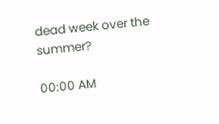dead week over the summer?

00:00 AM